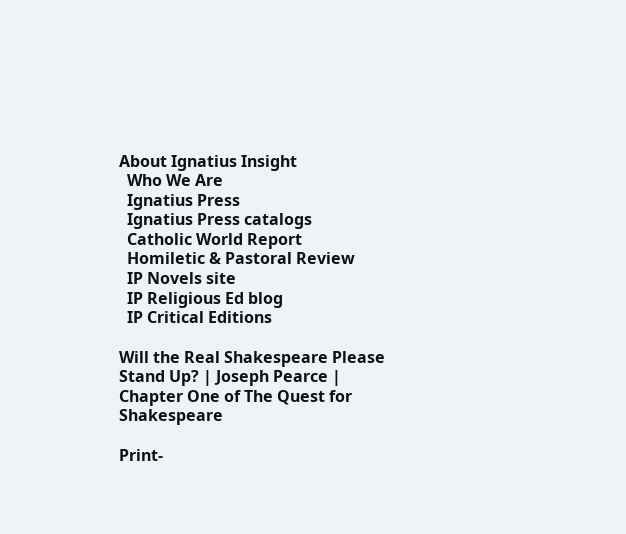About Ignatius Insight
  Who We Are
  Ignatius Press
  Ignatius Press catalogs
  Catholic World Report
  Homiletic & Pastoral Review
  IP Novels site
  IP Religious Ed blog
  IP Critical Editions

Will the Real Shakespeare Please Stand Up? | Joseph Pearce | Chapter One of The Quest for Shakespeare

Print-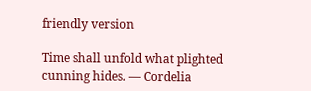friendly version

Time shall unfold what plighted cunning hides. — Cordelia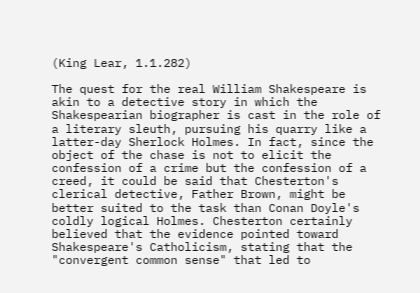(King Lear, 1.1.282)

The quest for the real William Shakespeare is akin to a detective story in which the Shakespearian biographer is cast in the role of a literary sleuth, pursuing his quarry like a latter-day Sherlock Holmes. In fact, since the object of the chase is not to elicit the confession of a crime but the confession of a creed, it could be said that Chesterton's clerical detective, Father Brown, might be better suited to the task than Conan Doyle's coldly logical Holmes. Chesterton certainly believed that the evidence pointed toward Shakespeare's Catholicism, stating that the "convergent common sense" that led to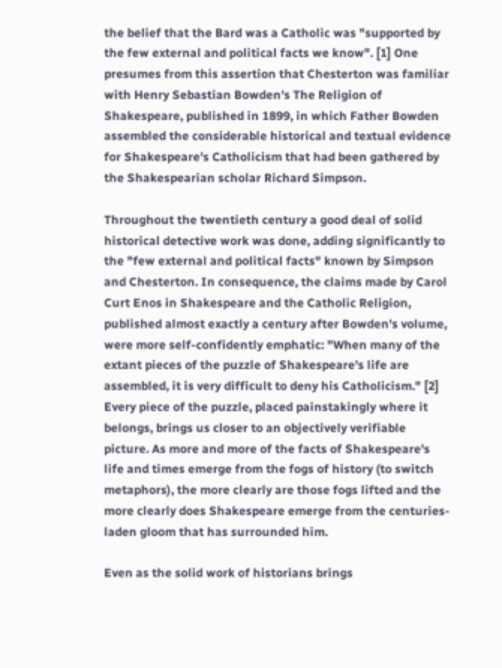the belief that the Bard was a Catholic was "supported by the few external and political facts we know". [1] One presumes from this assertion that Chesterton was familiar with Henry Sebastian Bowden's The Religion of Shakespeare, published in 1899, in which Father Bowden assembled the considerable historical and textual evidence for Shakespeare's Catholicism that had been gathered by the Shakespearian scholar Richard Simpson.

Throughout the twentieth century a good deal of solid historical detective work was done, adding significantly to the "few external and political facts" known by Simpson and Chesterton. In consequence, the claims made by Carol Curt Enos in Shakespeare and the Catholic Religion, published almost exactly a century after Bowden's volume, were more self-confidently emphatic: "When many of the extant pieces of the puzzle of Shakespeare's life are assembled, it is very difficult to deny his Catholicism." [2] Every piece of the puzzle, placed painstakingly where it belongs, brings us closer to an objectively verifiable picture. As more and more of the facts of Shakespeare's life and times emerge from the fogs of history (to switch metaphors), the more clearly are those fogs lifted and the more clearly does Shakespeare emerge from the centuries-laden gloom that has surrounded him.

Even as the solid work of historians brings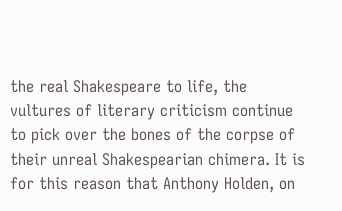the real Shakespeare to life, the vultures of literary criticism continue to pick over the bones of the corpse of their unreal Shakespearian chimera. It is for this reason that Anthony Holden, on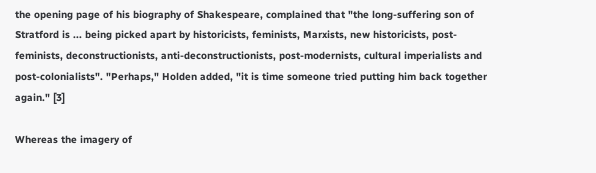the opening page of his biography of Shakespeare, complained that "the long-suffering son of Stratford is ... being picked apart by historicists, feminists, Marxists, new historicists, post-feminists, deconstructionists, anti-deconstructionists, post-modernists, cultural imperialists and post-colonialists". "Perhaps," Holden added, "it is time someone tried putting him back together again." [3]

Whereas the imagery of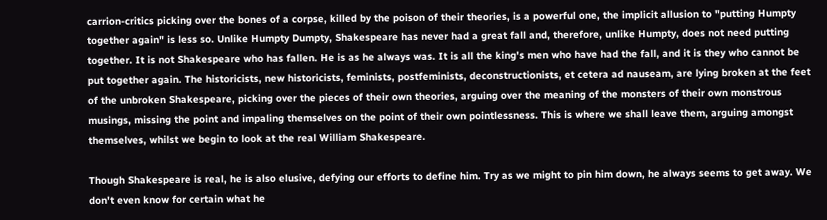carrion-critics picking over the bones of a corpse, killed by the poison of their theories, is a powerful one, the implicit allusion to "putting Humpty together again" is less so. Unlike Humpty Dumpty, Shakespeare has never had a great fall and, therefore, unlike Humpty, does not need putting together. It is not Shakespeare who has fallen. He is as he always was. It is all the king's men who have had the fall, and it is they who cannot be put together again. The historicists, new historicists, feminists, postfeminists, deconstructionists, et cetera ad nauseam, are lying broken at the feet of the unbroken Shakespeare, picking over the pieces of their own theories, arguing over the meaning of the monsters of their own monstrous musings, missing the point and impaling themselves on the point of their own pointlessness. This is where we shall leave them, arguing amongst themselves, whilst we begin to look at the real William Shakespeare.

Though Shakespeare is real, he is also elusive, defying our efforts to define him. Try as we might to pin him down, he always seems to get away. We don't even know for certain what he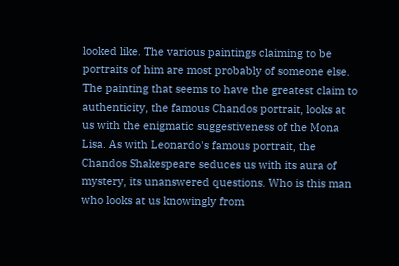looked like. The various paintings claiming to be portraits of him are most probably of someone else. The painting that seems to have the greatest claim to authenticity, the famous Chandos portrait, looks at us with the enigmatic suggestiveness of the Mona Lisa. As with Leonardo's famous portrait, the Chandos Shakespeare seduces us with its aura of mystery, its unanswered questions. Who is this man who looks at us knowingly from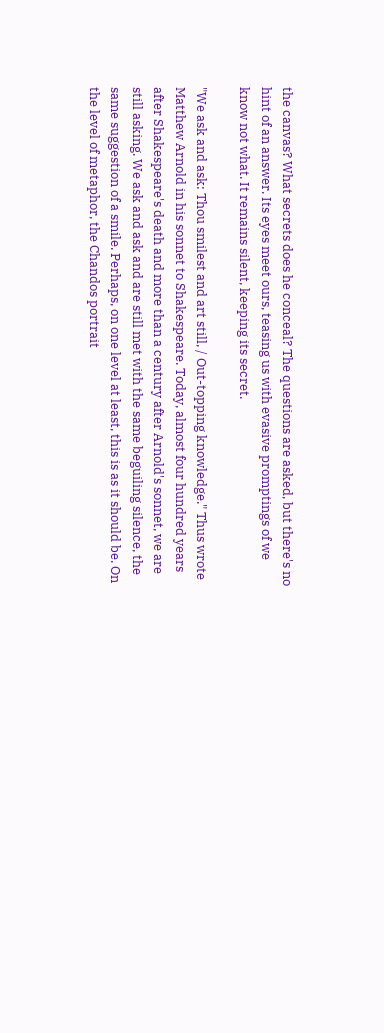the canvas? What secrets does he conceal? The questions are asked, but there's no hint of an answer. Its eyes meet ours, teasing us with evasive promptings of we know not what. It remains silent, keeping its secret.

"We ask and ask: Thou smilest and art still, / Out-topping knowledge." Thus wrote Matthew Arnold in his sonnet to Shakespeare. Today, almost four hundred years after Shakespeare's death and more than a century after Arnold's sonnet, we are still asking. We ask and ask and are still met with the same beguiling silence, the same suggestion of a smile. Perhaps, on one level at least, this is as it should be. On the level of metaphor, the Chandos portrait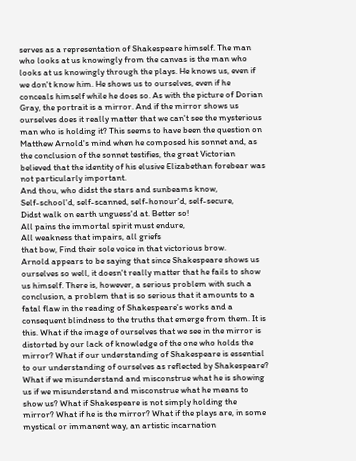serves as a representation of Shakespeare himself. The man who looks at us knowingly from the canvas is the man who looks at us knowingly through the plays. He knows us, even if we don't know him. He shows us to ourselves, even if he conceals himself while he does so. As with the picture of Dorian Gray, the portrait is a mirror. And if the mirror shows us ourselves does it really matter that we can't see the mysterious man who is holding it? This seems to have been the question on Matthew Arnold's mind when he composed his sonnet and, as the conclusion of the sonnet testifies, the great Victorian believed that the identity of his elusive Elizabethan forebear was not particularly important.
And thou, who didst the stars and sunbeams know,
Self-school'd, self-scanned, self-honour'd, self-secure,
Didst walk on earth unguess'd at. Better so!
All pains the immortal spirit must endure,
All weakness that impairs, all griefs
that bow, Find their sole voice in that victorious brow.
Arnold appears to be saying that since Shakespeare shows us ourselves so well, it doesn't really matter that he fails to show us himself. There is, however, a serious problem with such a conclusion, a problem that is so serious that it amounts to a fatal flaw in the reading of Shakespeare's works and a consequent blindness to the truths that emerge from them. It is this. What if the image of ourselves that we see in the mirror is distorted by our lack of knowledge of the one who holds the mirror? What if our understanding of Shakespeare is essential to our understanding of ourselves as reflected by Shakespeare? What if we misunderstand and misconstrue what he is showing us if we misunderstand and misconstrue what he means to show us? What if Shakespeare is not simply holding the mirror? What if he is the mirror? What if the plays are, in some mystical or immanent way, an artistic incarnation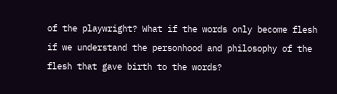of the playwright? What if the words only become flesh if we understand the personhood and philosophy of the flesh that gave birth to the words?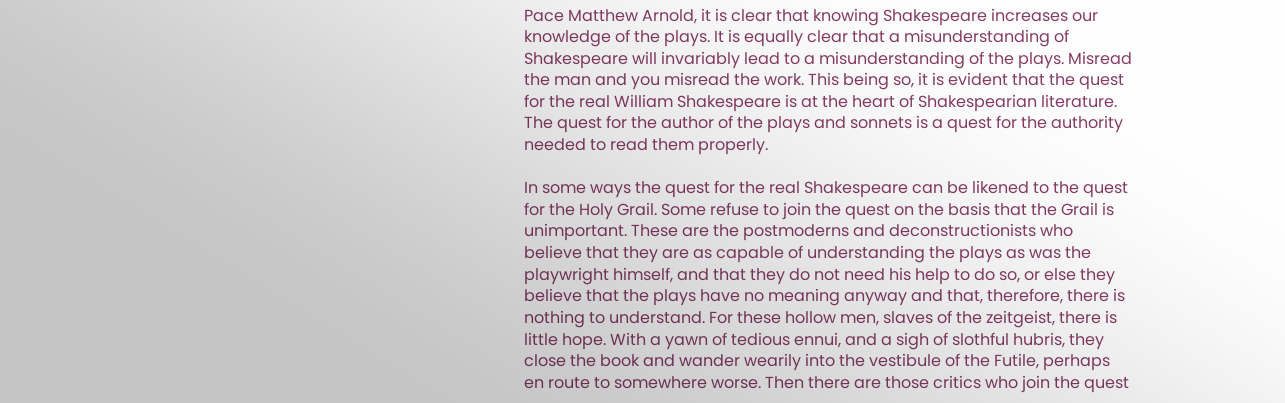Pace Matthew Arnold, it is clear that knowing Shakespeare increases our knowledge of the plays. It is equally clear that a misunderstanding of Shakespeare will invariably lead to a misunderstanding of the plays. Misread the man and you misread the work. This being so, it is evident that the quest for the real William Shakespeare is at the heart of Shakespearian literature. The quest for the author of the plays and sonnets is a quest for the authority needed to read them properly.

In some ways the quest for the real Shakespeare can be likened to the quest for the Holy Grail. Some refuse to join the quest on the basis that the Grail is unimportant. These are the postmoderns and deconstructionists who believe that they are as capable of understanding the plays as was the playwright himself, and that they do not need his help to do so, or else they believe that the plays have no meaning anyway and that, therefore, there is nothing to understand. For these hollow men, slaves of the zeitgeist, there is little hope. With a yawn of tedious ennui, and a sigh of slothful hubris, they close the book and wander wearily into the vestibule of the Futile, perhaps en route to somewhere worse. Then there are those critics who join the quest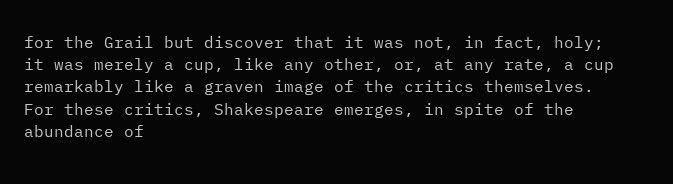for the Grail but discover that it was not, in fact, holy; it was merely a cup, like any other, or, at any rate, a cup remarkably like a graven image of the critics themselves. For these critics, Shakespeare emerges, in spite of the abundance of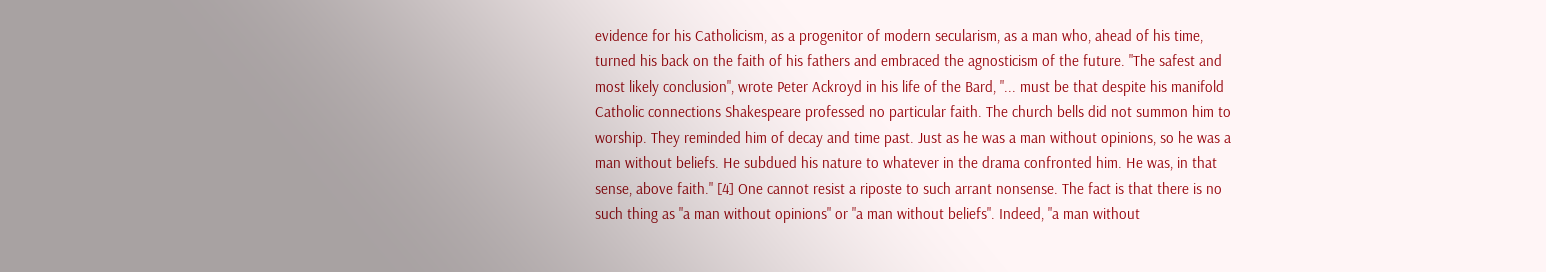evidence for his Catholicism, as a progenitor of modern secularism, as a man who, ahead of his time, turned his back on the faith of his fathers and embraced the agnosticism of the future. "The safest and most likely conclusion", wrote Peter Ackroyd in his life of the Bard, "... must be that despite his manifold Catholic connections Shakespeare professed no particular faith. The church bells did not summon him to worship. They reminded him of decay and time past. Just as he was a man without opinions, so he was a man without beliefs. He subdued his nature to whatever in the drama confronted him. He was, in that sense, above faith." [4] One cannot resist a riposte to such arrant nonsense. The fact is that there is no such thing as "a man without opinions" or "a man without beliefs". Indeed, "a man without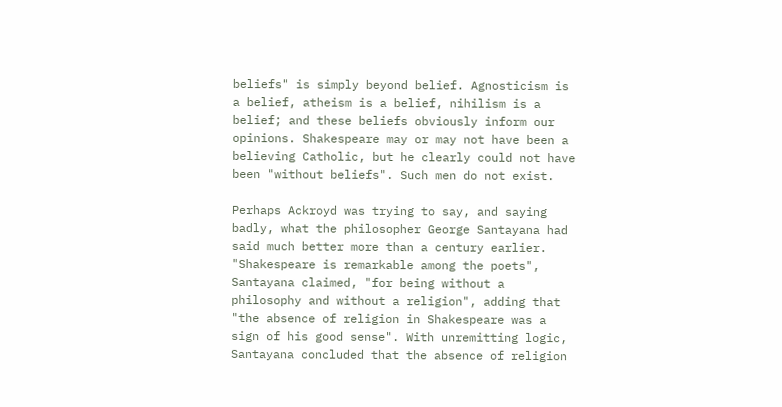beliefs" is simply beyond belief. Agnosticism is a belief, atheism is a belief, nihilism is a belief; and these beliefs obviously inform our opinions. Shakespeare may or may not have been a believing Catholic, but he clearly could not have been "without beliefs". Such men do not exist.

Perhaps Ackroyd was trying to say, and saying badly, what the philosopher George Santayana had said much better more than a century earlier. "Shakespeare is remarkable among the poets", Santayana claimed, "for being without a philosophy and without a religion", adding that "the absence of religion in Shakespeare was a sign of his good sense". With unremitting logic, Santayana concluded that the absence of religion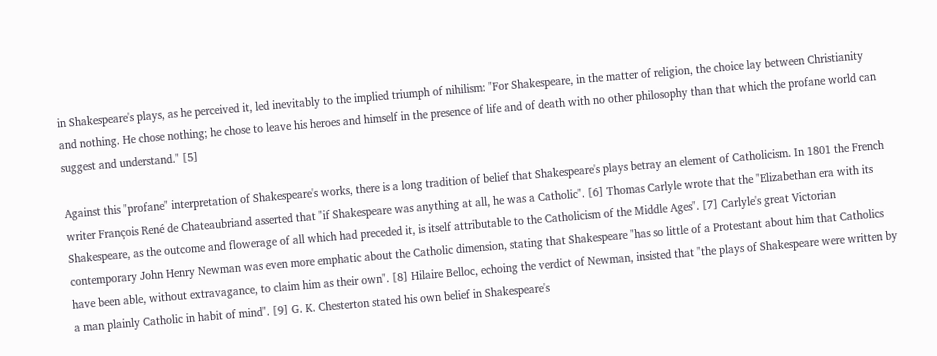in Shakespeare's plays, as he perceived it, led inevitably to the implied triumph of nihilism: "For Shakespeare, in the matter of religion, the choice lay between Christianity and nothing. He chose nothing; he chose to leave his heroes and himself in the presence of life and of death with no other philosophy than that which the profane world can suggest and understand." [5]

Against this "profane" interpretation of Shakespeare's works, there is a long tradition of belief that Shakespeare's plays betray an element of Catholicism. In 1801 the French writer François René de Chateaubriand asserted that "if Shakespeare was anything at all, he was a Catholic". [6] Thomas Carlyle wrote that the "Elizabethan era with its Shakespeare, as the outcome and flowerage of all which had preceded it, is itself attributable to the Catholicism of the Middle Ages". [7] Carlyle's great Victorian contemporary John Henry Newman was even more emphatic about the Catholic dimension, stating that Shakespeare "has so little of a Protestant about him that Catholics have been able, without extravagance, to claim him as their own". [8] Hilaire Belloc, echoing the verdict of Newman, insisted that "the plays of Shakespeare were written by a man plainly Catholic in habit of mind". [9] G. K. Chesterton stated his own belief in Shakespeare's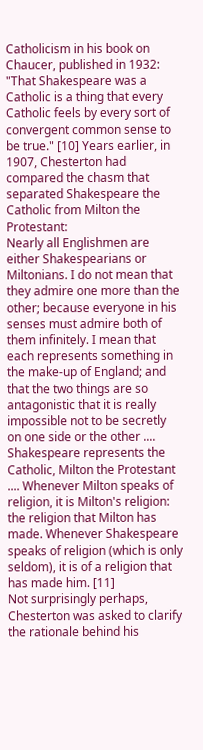Catholicism in his book on Chaucer, published in 1932: "That Shakespeare was a Catholic is a thing that every Catholic feels by every sort of convergent common sense to be true." [10] Years earlier, in 1907, Chesterton had compared the chasm that separated Shakespeare the Catholic from Milton the Protestant:
Nearly all Englishmen are either Shakespearians or Miltonians. I do not mean that they admire one more than the other; because everyone in his senses must admire both of them infinitely. I mean that each represents something in the make-up of England; and that the two things are so antagonistic that it is really impossible not to be secretly on one side or the other .... Shakespeare represents the Catholic, Milton the Protestant .... Whenever Milton speaks of religion, it is Milton's religion: the religion that Milton has made. Whenever Shakespeare speaks of religion (which is only seldom), it is of a religion that has made him. [11]
Not surprisingly perhaps, Chesterton was asked to clarify the rationale behind his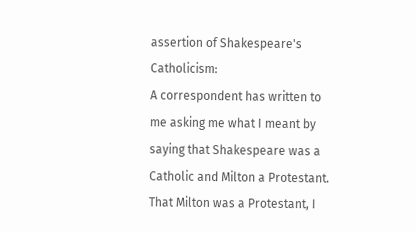assertion of Shakespeare's Catholicism:
A correspondent has written to me asking me what I meant by saying that Shakespeare was a Catholic and Milton a Protestant. That Milton was a Protestant, I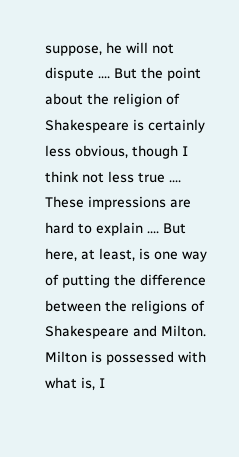suppose, he will not dispute .... But the point about the religion of Shakespeare is certainly less obvious, though I think not less true .... These impressions are hard to explain .... But here, at least, is one way of putting the difference between the religions of Shakespeare and Milton. Milton is possessed with what is, I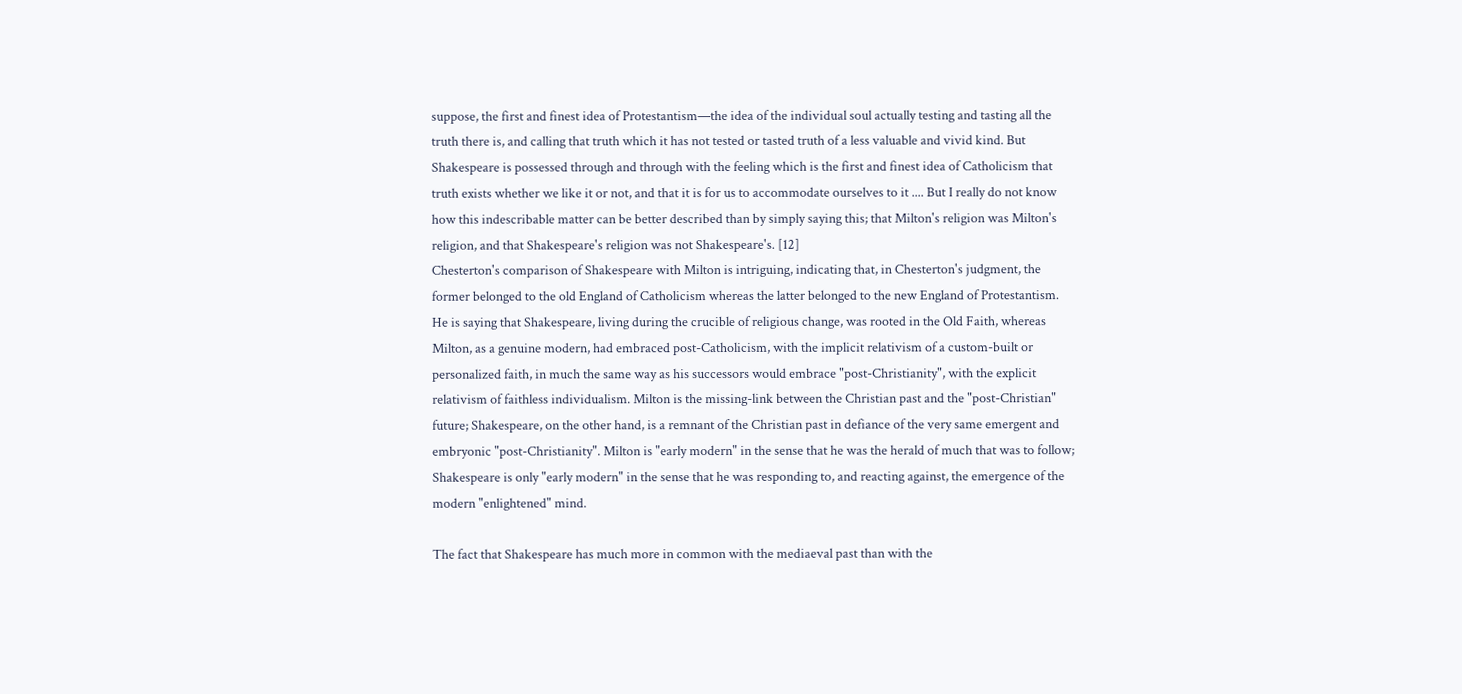suppose, the first and finest idea of Protestantism—the idea of the individual soul actually testing and tasting all the truth there is, and calling that truth which it has not tested or tasted truth of a less valuable and vivid kind. But Shakespeare is possessed through and through with the feeling which is the first and finest idea of Catholicism that truth exists whether we like it or not, and that it is for us to accommodate ourselves to it .... But I really do not know how this indescribable matter can be better described than by simply saying this; that Milton's religion was Milton's religion, and that Shakespeare's religion was not Shakespeare's. [12]
Chesterton's comparison of Shakespeare with Milton is intriguing, indicating that, in Chesterton's judgment, the former belonged to the old England of Catholicism whereas the latter belonged to the new England of Protestantism. He is saying that Shakespeare, living during the crucible of religious change, was rooted in the Old Faith, whereas Milton, as a genuine modern, had embraced post-Catholicism, with the implicit relativism of a custom-built or personalized faith, in much the same way as his successors would embrace "post-Christianity", with the explicit relativism of faithless individualism. Milton is the missing-link between the Christian past and the "post-Christian" future; Shakespeare, on the other hand, is a remnant of the Christian past in defiance of the very same emergent and embryonic "post-Christianity". Milton is "early modern" in the sense that he was the herald of much that was to follow; Shakespeare is only "early modern" in the sense that he was responding to, and reacting against, the emergence of the modern "enlightened" mind.

The fact that Shakespeare has much more in common with the mediaeval past than with the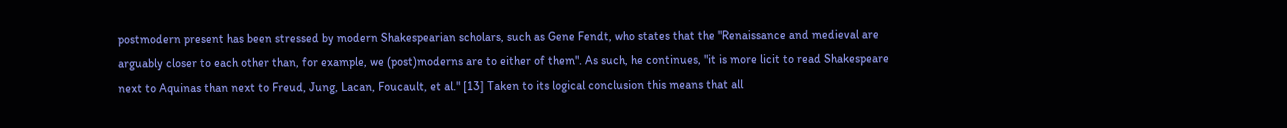postmodern present has been stressed by modern Shakespearian scholars, such as Gene Fendt, who states that the "Renaissance and medieval are arguably closer to each other than, for example, we (post)moderns are to either of them". As such, he continues, "it is more licit to read Shakespeare next to Aquinas than next to Freud, Jung, Lacan, Foucault, et al." [13] Taken to its logical conclusion this means that all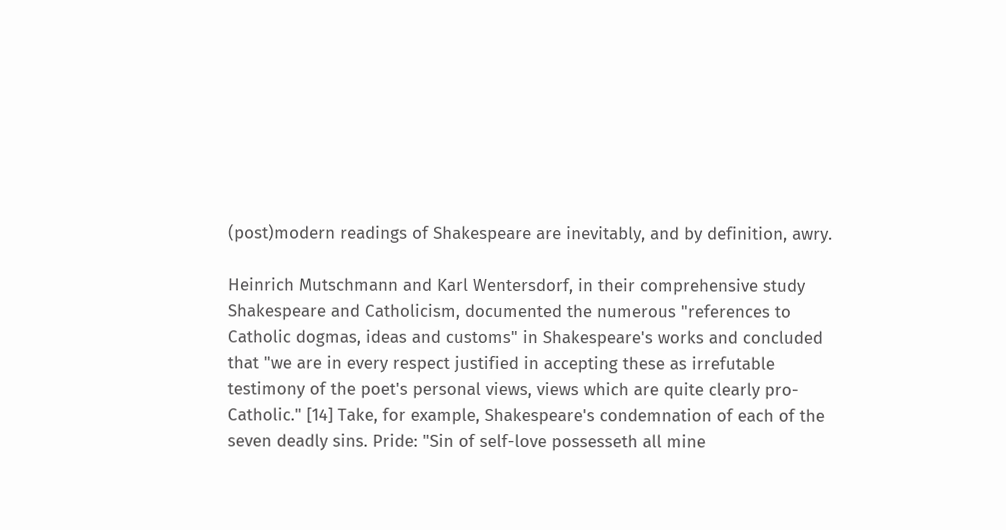(post)modern readings of Shakespeare are inevitably, and by definition, awry.

Heinrich Mutschmann and Karl Wentersdorf, in their comprehensive study Shakespeare and Catholicism, documented the numerous "references to Catholic dogmas, ideas and customs" in Shakespeare's works and concluded that "we are in every respect justified in accepting these as irrefutable testimony of the poet's personal views, views which are quite clearly pro-Catholic." [14] Take, for example, Shakespeare's condemnation of each of the seven deadly sins. Pride: "Sin of self-love possesseth all mine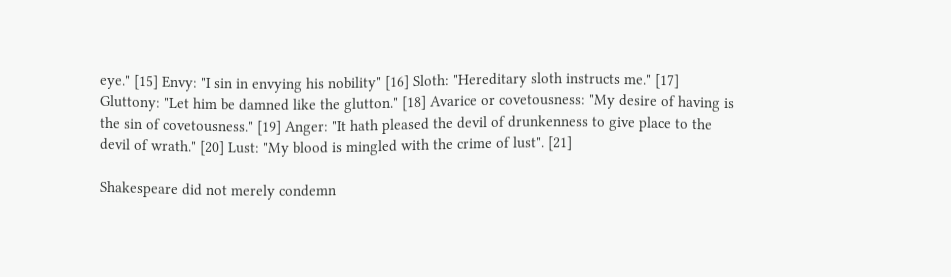eye." [15] Envy: "I sin in envying his nobility" [16] Sloth: "Hereditary sloth instructs me." [17] Gluttony: "Let him be damned like the glutton." [18] Avarice or covetousness: "My desire of having is the sin of covetousness." [19] Anger: "It hath pleased the devil of drunkenness to give place to the devil of wrath." [20] Lust: "My blood is mingled with the crime of lust". [21]

Shakespeare did not merely condemn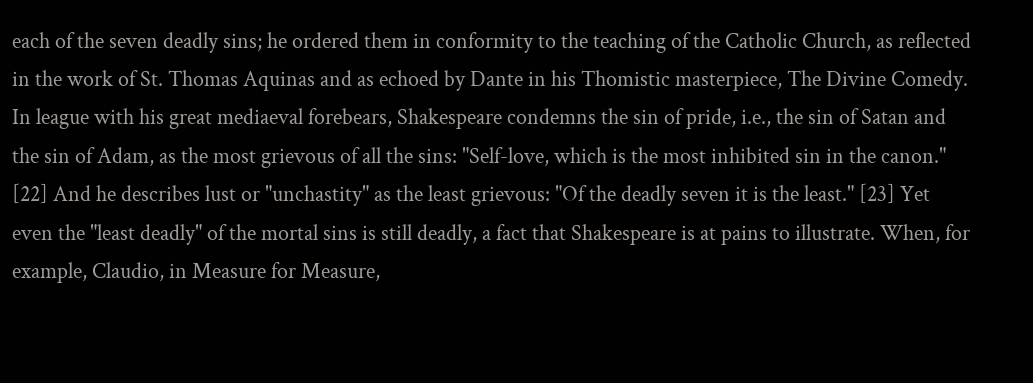each of the seven deadly sins; he ordered them in conformity to the teaching of the Catholic Church, as reflected in the work of St. Thomas Aquinas and as echoed by Dante in his Thomistic masterpiece, The Divine Comedy. In league with his great mediaeval forebears, Shakespeare condemns the sin of pride, i.e., the sin of Satan and the sin of Adam, as the most grievous of all the sins: "Self-love, which is the most inhibited sin in the canon." [22] And he describes lust or "unchastity" as the least grievous: "Of the deadly seven it is the least." [23] Yet even the "least deadly" of the mortal sins is still deadly, a fact that Shakespeare is at pains to illustrate. When, for example, Claudio, in Measure for Measure,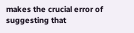makes the crucial error of suggesting that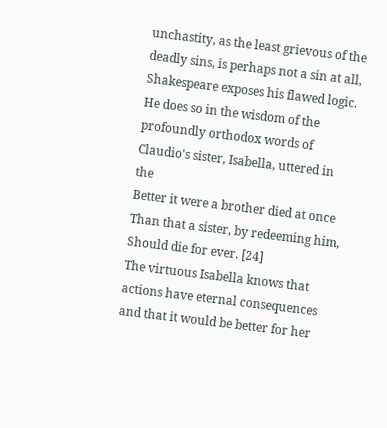unchastity, as the least grievous of the deadly sins, is perhaps not a sin at all, Shakespeare exposes his flawed logic. He does so in the wisdom of the profoundly orthodox words of Claudio's sister, Isabella, uttered in the
Better it were a brother died at once
Than that a sister, by redeeming him,
Should die for ever. [24]
The virtuous Isabella knows that actions have eternal consequences and that it would be better for her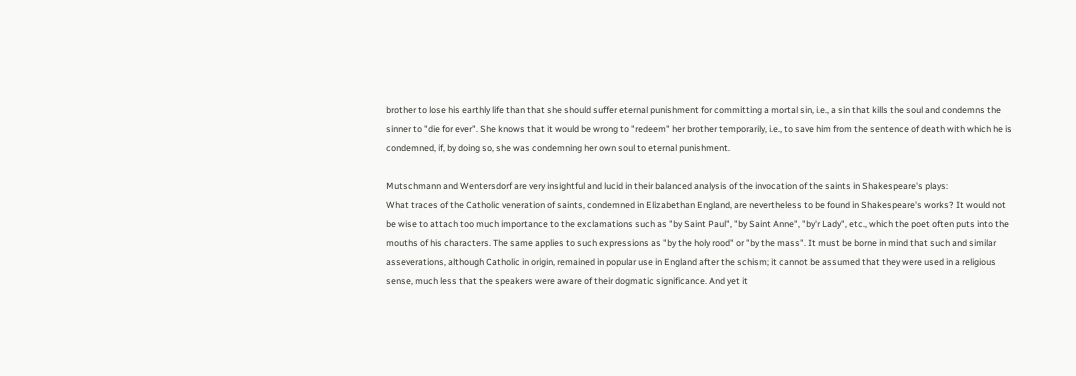brother to lose his earthly life than that she should suffer eternal punishment for committing a mortal sin, i.e., a sin that kills the soul and condemns the sinner to "die for ever". She knows that it would be wrong to "redeem" her brother temporarily, i.e., to save him from the sentence of death with which he is condemned, if, by doing so, she was condemning her own soul to eternal punishment.

Mutschmann and Wentersdorf are very insightful and lucid in their balanced analysis of the invocation of the saints in Shakespeare's plays:
What traces of the Catholic veneration of saints, condemned in Elizabethan England, are nevertheless to be found in Shakespeare's works? It would not be wise to attach too much importance to the exclamations such as "by Saint Paul", "by Saint Anne", "by'r Lady", etc., which the poet often puts into the mouths of his characters. The same applies to such expressions as "by the holy rood" or "by the mass". It must be borne in mind that such and similar asseverations, although Catholic in origin, remained in popular use in England after the schism; it cannot be assumed that they were used in a religious sense, much less that the speakers were aware of their dogmatic significance. And yet it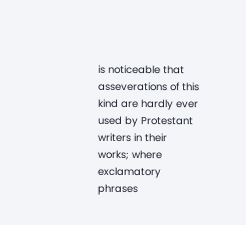is noticeable that asseverations of this kind are hardly ever used by Protestant writers in their works; where exclamatory phrases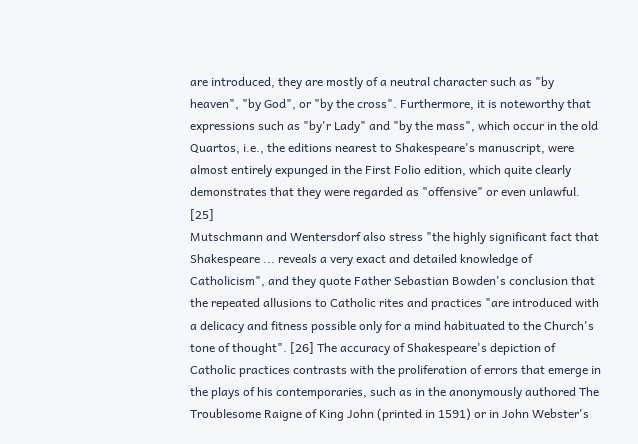are introduced, they are mostly of a neutral character such as "by heaven", "by God", or "by the cross". Furthermore, it is noteworthy that expressions such as "by'r Lady" and "by the mass", which occur in the old Quartos, i.e., the editions nearest to Shakespeare's manuscript, were almost entirely expunged in the First Folio edition, which quite clearly demonstrates that they were regarded as "offensive" or even unlawful. [25]
Mutschmann and Wentersdorf also stress "the highly significant fact that Shakespeare ... reveals a very exact and detailed knowledge of Catholicism", and they quote Father Sebastian Bowden's conclusion that the repeated allusions to Catholic rites and practices "are introduced with a delicacy and fitness possible only for a mind habituated to the Church's tone of thought". [26] The accuracy of Shakespeare's depiction of Catholic practices contrasts with the proliferation of errors that emerge in the plays of his contemporaries, such as in the anonymously authored The Troublesome Raigne of King John (printed in 1591) or in John Webster's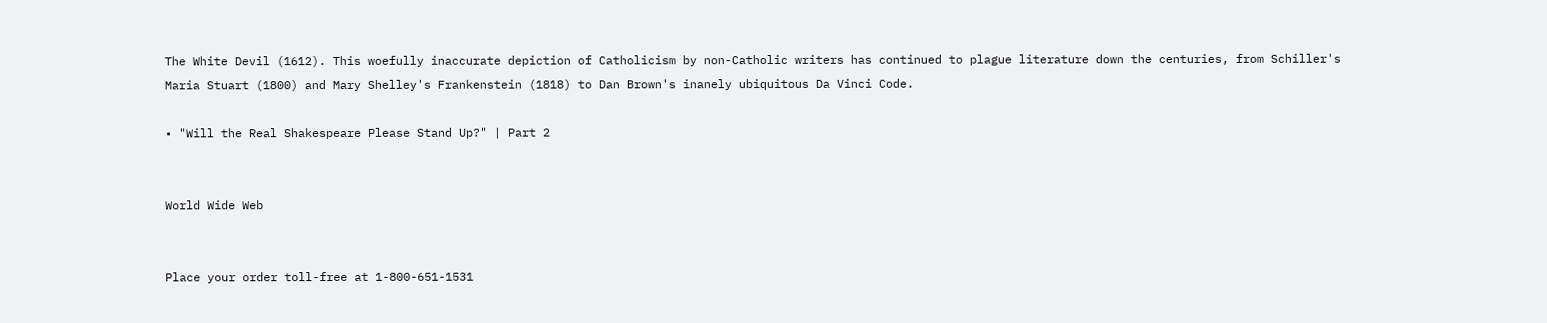The White Devil (1612). This woefully inaccurate depiction of Catholicism by non-Catholic writers has continued to plague literature down the centuries, from Schiller's Maria Stuart (1800) and Mary Shelley's Frankenstein (1818) to Dan Brown's inanely ubiquitous Da Vinci Code.

• "Will the Real Shakespeare Please Stand Up?" | Part 2


World Wide Web


Place your order toll-free at 1-800-651-1531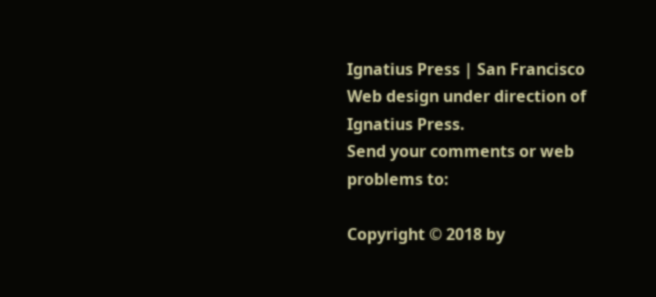Ignatius Press | San Francisco
Web design under direction of Ignatius Press.
Send your comments or web problems to:

Copyright © 2018 by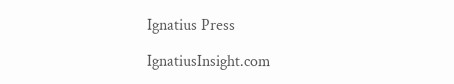Ignatius Press

IgnatiusInsight.com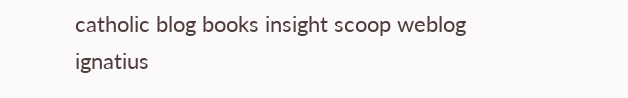catholic blog books insight scoop weblog ignatius